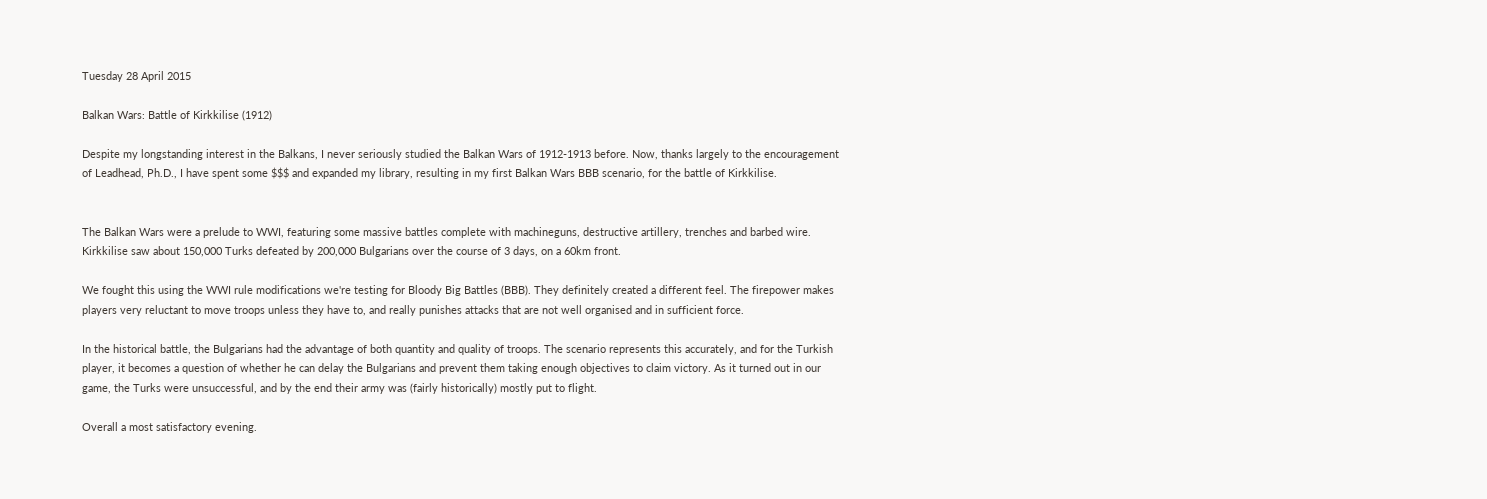Tuesday 28 April 2015

Balkan Wars: Battle of Kirkkilise (1912)

Despite my longstanding interest in the Balkans, I never seriously studied the Balkan Wars of 1912-1913 before. Now, thanks largely to the encouragement of Leadhead, Ph.D., I have spent some $$$ and expanded my library, resulting in my first Balkan Wars BBB scenario, for the battle of Kirkkilise.


The Balkan Wars were a prelude to WWI, featuring some massive battles complete with machineguns, destructive artillery, trenches and barbed wire. Kirkkilise saw about 150,000 Turks defeated by 200,000 Bulgarians over the course of 3 days, on a 60km front.

We fought this using the WWI rule modifications we're testing for Bloody Big Battles (BBB). They definitely created a different feel. The firepower makes players very reluctant to move troops unless they have to, and really punishes attacks that are not well organised and in sufficient force.

In the historical battle, the Bulgarians had the advantage of both quantity and quality of troops. The scenario represents this accurately, and for the Turkish player, it becomes a question of whether he can delay the Bulgarians and prevent them taking enough objectives to claim victory. As it turned out in our game, the Turks were unsuccessful, and by the end their army was (fairly historically) mostly put to flight.

Overall a most satisfactory evening.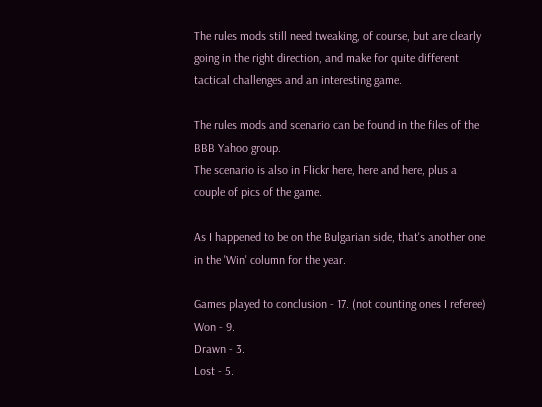The rules mods still need tweaking, of course, but are clearly going in the right direction, and make for quite different tactical challenges and an interesting game.

The rules mods and scenario can be found in the files of the BBB Yahoo group.
The scenario is also in Flickr here, here and here, plus a couple of pics of the game.

As I happened to be on the Bulgarian side, that's another one in the 'Win' column for the year.

Games played to conclusion - 17. (not counting ones I referee)
Won - 9.
Drawn - 3.
Lost - 5.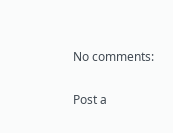No comments:

Post a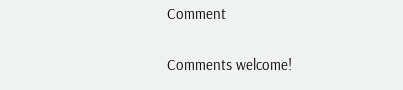Comment

Comments welcome!